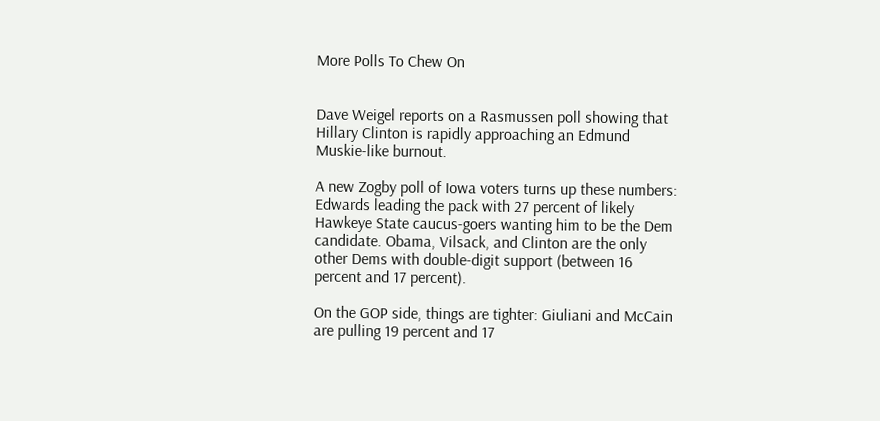More Polls To Chew On


Dave Weigel reports on a Rasmussen poll showing that Hillary Clinton is rapidly approaching an Edmund Muskie-like burnout.

A new Zogby poll of Iowa voters turns up these numbers: Edwards leading the pack with 27 percent of likely Hawkeye State caucus-goers wanting him to be the Dem candidate. Obama, Vilsack, and Clinton are the only other Dems with double-digit support (between 16 percent and 17 percent).

On the GOP side, things are tighter: Giuliani and McCain are pulling 19 percent and 17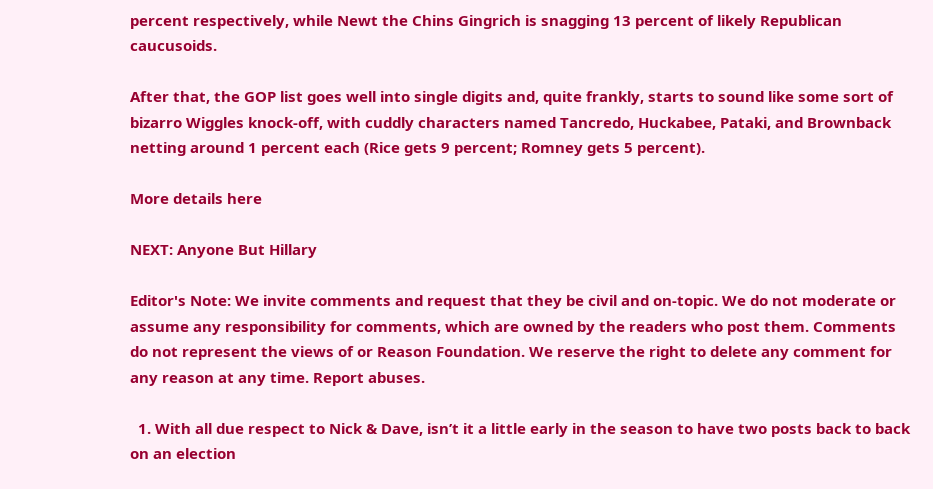percent respectively, while Newt the Chins Gingrich is snagging 13 percent of likely Republican caucusoids.

After that, the GOP list goes well into single digits and, quite frankly, starts to sound like some sort of bizarro Wiggles knock-off, with cuddly characters named Tancredo, Huckabee, Pataki, and Brownback netting around 1 percent each (Rice gets 9 percent; Romney gets 5 percent).

More details here

NEXT: Anyone But Hillary

Editor's Note: We invite comments and request that they be civil and on-topic. We do not moderate or assume any responsibility for comments, which are owned by the readers who post them. Comments do not represent the views of or Reason Foundation. We reserve the right to delete any comment for any reason at any time. Report abuses.

  1. With all due respect to Nick & Dave, isn’t it a little early in the season to have two posts back to back on an election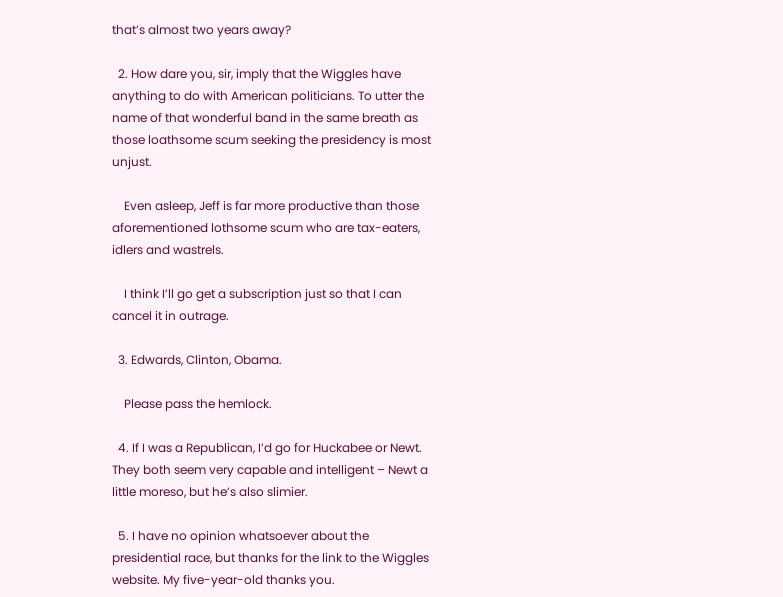that’s almost two years away?

  2. How dare you, sir, imply that the Wiggles have anything to do with American politicians. To utter the name of that wonderful band in the same breath as those loathsome scum seeking the presidency is most unjust.

    Even asleep, Jeff is far more productive than those aforementioned lothsome scum who are tax-eaters, idlers and wastrels.

    I think I’ll go get a subscription just so that I can cancel it in outrage.

  3. Edwards, Clinton, Obama.

    Please pass the hemlock.

  4. If I was a Republican, I’d go for Huckabee or Newt. They both seem very capable and intelligent – Newt a little moreso, but he’s also slimier.

  5. I have no opinion whatsoever about the presidential race, but thanks for the link to the Wiggles website. My five-year-old thanks you.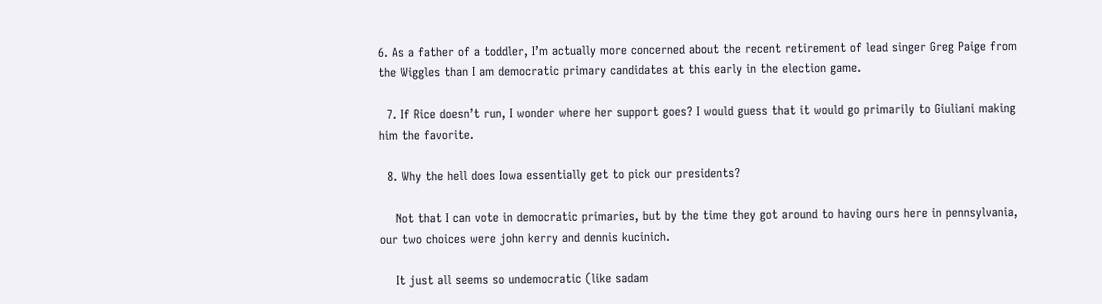6. As a father of a toddler, I’m actually more concerned about the recent retirement of lead singer Greg Paige from the Wiggles than I am democratic primary candidates at this early in the election game.

  7. If Rice doesn’t run, I wonder where her support goes? I would guess that it would go primarily to Giuliani making him the favorite.

  8. Why the hell does Iowa essentially get to pick our presidents?

    Not that I can vote in democratic primaries, but by the time they got around to having ours here in pennsylvania, our two choices were john kerry and dennis kucinich.

    It just all seems so undemocratic (like sadam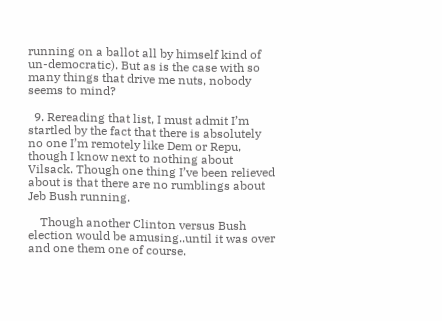running on a ballot all by himself kind of un-democratic). But as is the case with so many things that drive me nuts, nobody seems to mind?

  9. Rereading that list, I must admit I’m startled by the fact that there is absolutely no one I’m remotely like Dem or Repu, though I know next to nothing about Vilsack. Though one thing I’ve been relieved about is that there are no rumblings about Jeb Bush running.

    Though another Clinton versus Bush election would be amusing..until it was over and one them one of course.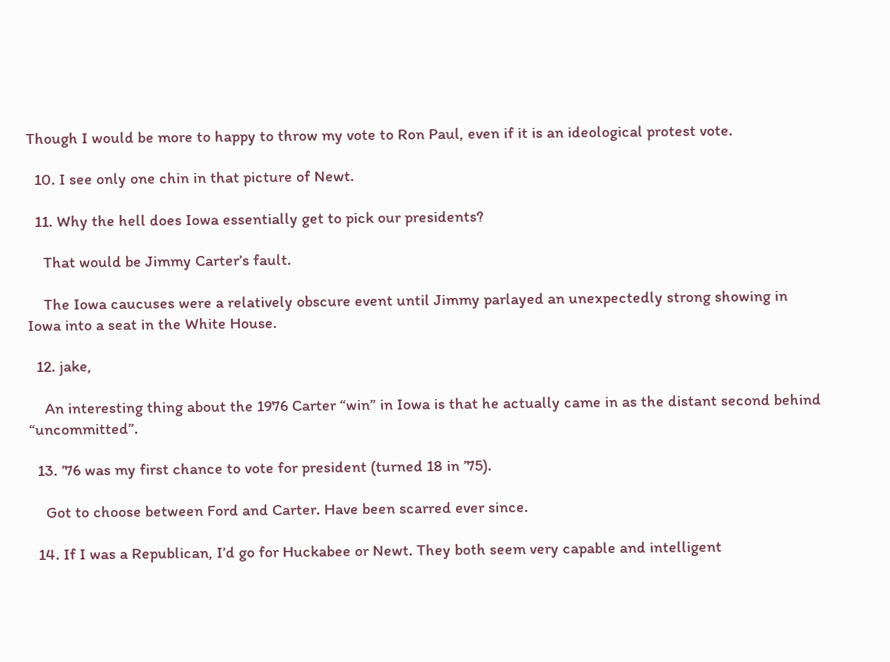Though I would be more to happy to throw my vote to Ron Paul, even if it is an ideological protest vote.

  10. I see only one chin in that picture of Newt.

  11. Why the hell does Iowa essentially get to pick our presidents?

    That would be Jimmy Carter’s fault.

    The Iowa caucuses were a relatively obscure event until Jimmy parlayed an unexpectedly strong showing in Iowa into a seat in the White House.

  12. jake,

    An interesting thing about the 1976 Carter “win” in Iowa is that he actually came in as the distant second behind “uncommitted”.

  13. ’76 was my first chance to vote for president (turned 18 in ’75).

    Got to choose between Ford and Carter. Have been scarred ever since.

  14. If I was a Republican, I’d go for Huckabee or Newt. They both seem very capable and intelligent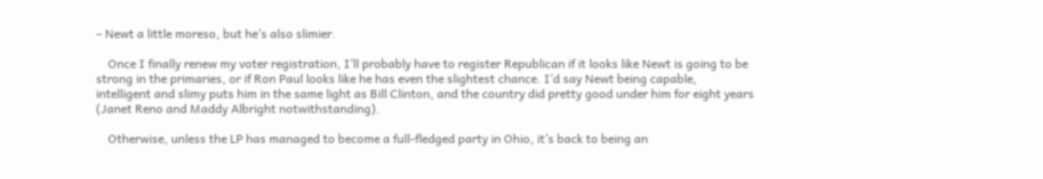– Newt a little moreso, but he’s also slimier.

    Once I finally renew my voter registration, I’ll probably have to register Republican if it looks like Newt is going to be strong in the primaries, or if Ron Paul looks like he has even the slightest chance. I’d say Newt being capable, intelligent and slimy puts him in the same light as Bill Clinton, and the country did pretty good under him for eight years (Janet Reno and Maddy Albright notwithstanding).

    Otherwise, unless the LP has managed to become a full-fledged party in Ohio, it’s back to being an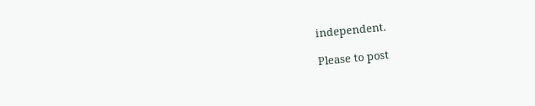independent.

Please to post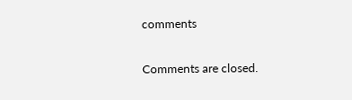comments

Comments are closed.